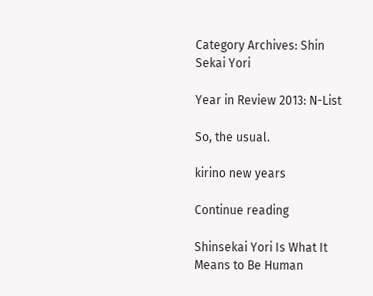Category Archives: Shin Sekai Yori

Year in Review 2013: N-List

So, the usual.

kirino new years

Continue reading

Shinsekai Yori Is What It Means to Be Human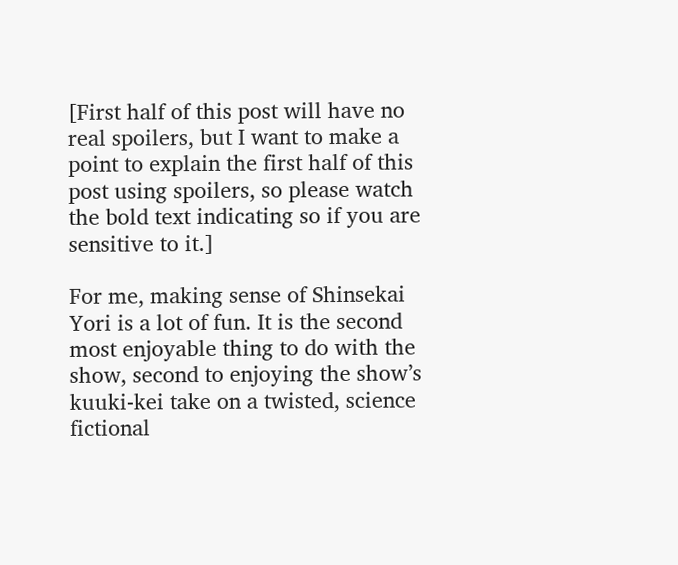[First half of this post will have no real spoilers, but I want to make a point to explain the first half of this post using spoilers, so please watch the bold text indicating so if you are sensitive to it.]

For me, making sense of Shinsekai Yori is a lot of fun. It is the second most enjoyable thing to do with the show, second to enjoying the show’s kuuki-kei take on a twisted, science fictional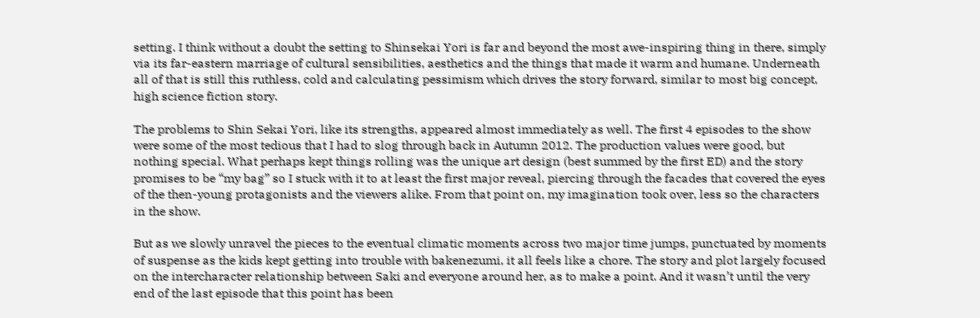setting. I think without a doubt the setting to Shinsekai Yori is far and beyond the most awe-inspiring thing in there, simply via its far-eastern marriage of cultural sensibilities, aesthetics and the things that made it warm and humane. Underneath all of that is still this ruthless, cold and calculating pessimism which drives the story forward, similar to most big concept, high science fiction story.

The problems to Shin Sekai Yori, like its strengths, appeared almost immediately as well. The first 4 episodes to the show were some of the most tedious that I had to slog through back in Autumn 2012. The production values were good, but nothing special. What perhaps kept things rolling was the unique art design (best summed by the first ED) and the story promises to be “my bag” so I stuck with it to at least the first major reveal, piercing through the facades that covered the eyes of the then-young protagonists and the viewers alike. From that point on, my imagination took over, less so the characters in the show.

But as we slowly unravel the pieces to the eventual climatic moments across two major time jumps, punctuated by moments of suspense as the kids kept getting into trouble with bakenezumi, it all feels like a chore. The story and plot largely focused on the intercharacter relationship between Saki and everyone around her, as to make a point. And it wasn’t until the very end of the last episode that this point has been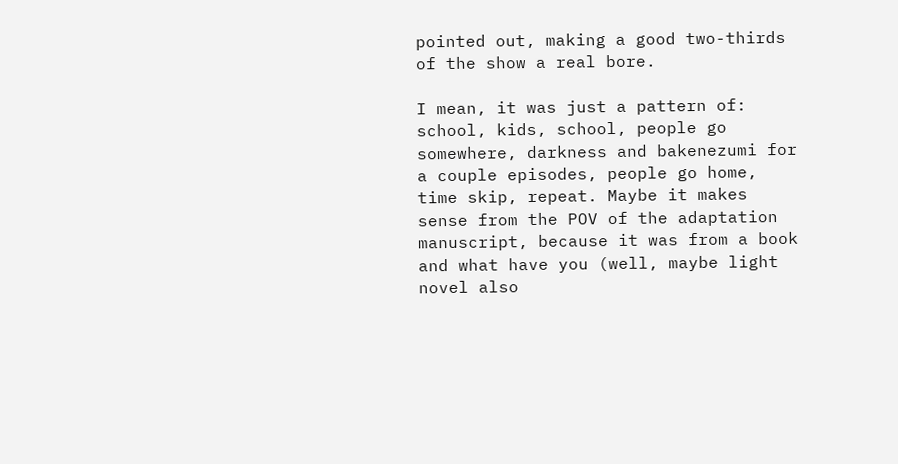pointed out, making a good two-thirds of the show a real bore.

I mean, it was just a pattern of: school, kids, school, people go somewhere, darkness and bakenezumi for a couple episodes, people go home, time skip, repeat. Maybe it makes sense from the POV of the adaptation manuscript, because it was from a book and what have you (well, maybe light novel also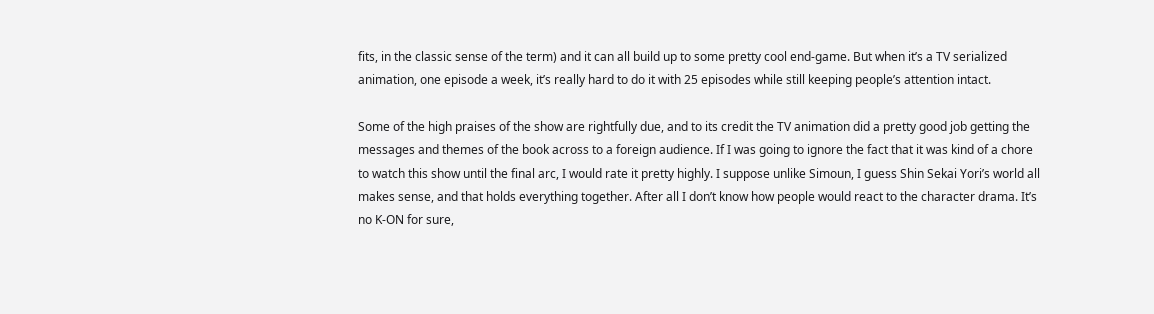fits, in the classic sense of the term) and it can all build up to some pretty cool end-game. But when it’s a TV serialized animation, one episode a week, it’s really hard to do it with 25 episodes while still keeping people’s attention intact.

Some of the high praises of the show are rightfully due, and to its credit the TV animation did a pretty good job getting the messages and themes of the book across to a foreign audience. If I was going to ignore the fact that it was kind of a chore to watch this show until the final arc, I would rate it pretty highly. I suppose unlike Simoun, I guess Shin Sekai Yori’s world all makes sense, and that holds everything together. After all I don’t know how people would react to the character drama. It’s no K-ON for sure,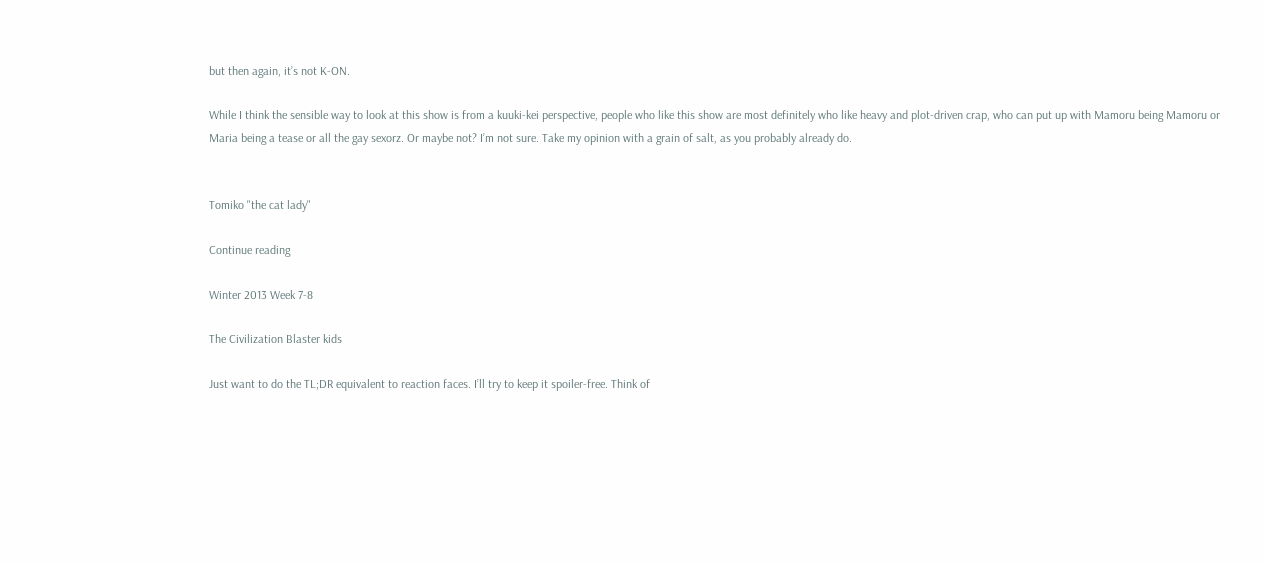but then again, it’s not K-ON.

While I think the sensible way to look at this show is from a kuuki-kei perspective, people who like this show are most definitely who like heavy and plot-driven crap, who can put up with Mamoru being Mamoru or Maria being a tease or all the gay sexorz. Or maybe not? I’m not sure. Take my opinion with a grain of salt, as you probably already do.


Tomiko "the cat lady"

Continue reading

Winter 2013 Week 7-8

The Civilization Blaster kids

Just want to do the TL;DR equivalent to reaction faces. I’ll try to keep it spoiler-free. Think of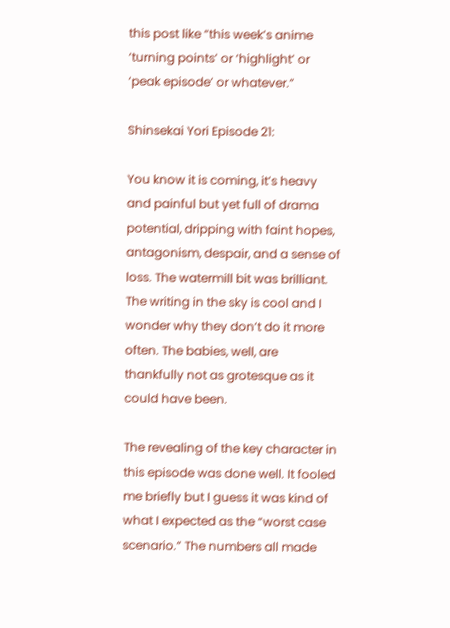this post like “this week’s anime ‘turning points’ or ‘highlight’ or ‘peak episode’ or whatever.”

Shinsekai Yori Episode 21:

You know it is coming, it’s heavy and painful but yet full of drama potential, dripping with faint hopes, antagonism, despair, and a sense of loss. The watermill bit was brilliant. The writing in the sky is cool and I wonder why they don’t do it more often. The babies, well, are thankfully not as grotesque as it could have been.

The revealing of the key character in this episode was done well. It fooled me briefly but I guess it was kind of what I expected as the “worst case scenario.” The numbers all made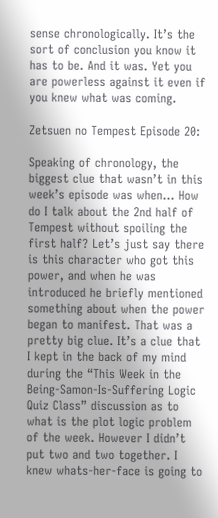sense chronologically. It’s the sort of conclusion you know it has to be. And it was. Yet you are powerless against it even if you knew what was coming.

Zetsuen no Tempest Episode 20:

Speaking of chronology, the biggest clue that wasn’t in this week’s episode was when… How do I talk about the 2nd half of Tempest without spoiling the first half? Let’s just say there is this character who got this power, and when he was introduced he briefly mentioned something about when the power began to manifest. That was a pretty big clue. It’s a clue that I kept in the back of my mind during the “This Week in the Being-Samon-Is-Suffering Logic Quiz Class” discussion as to what is the plot logic problem of the week. However I didn’t put two and two together. I knew whats-her-face is going to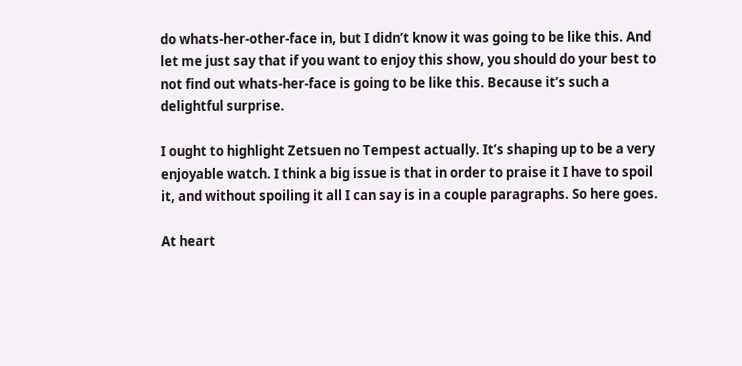do whats-her-other-face in, but I didn’t know it was going to be like this. And let me just say that if you want to enjoy this show, you should do your best to not find out whats-her-face is going to be like this. Because it’s such a delightful surprise.

I ought to highlight Zetsuen no Tempest actually. It’s shaping up to be a very enjoyable watch. I think a big issue is that in order to praise it I have to spoil it, and without spoiling it all I can say is in a couple paragraphs. So here goes.

At heart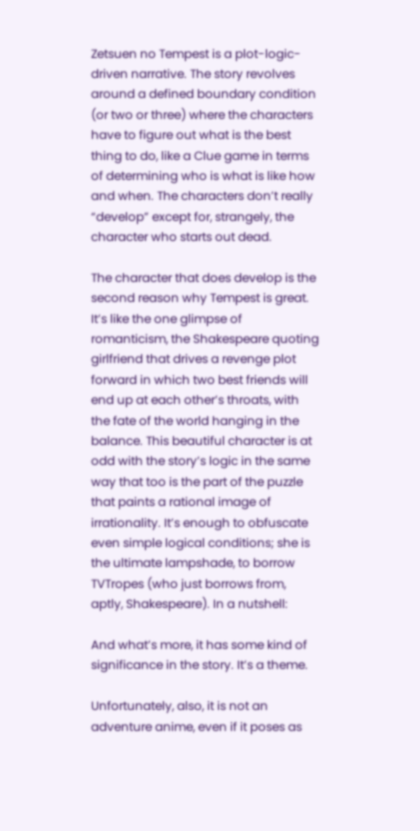Zetsuen no Tempest is a plot-logic-driven narrative. The story revolves around a defined boundary condition (or two or three) where the characters have to figure out what is the best thing to do, like a Clue game in terms of determining who is what is like how and when. The characters don’t really “develop” except for, strangely, the character who starts out dead.

The character that does develop is the second reason why Tempest is great. It’s like the one glimpse of romanticism, the Shakespeare quoting girlfriend that drives a revenge plot forward in which two best friends will end up at each other’s throats, with the fate of the world hanging in the balance. This beautiful character is at odd with the story’s logic in the same way that too is the part of the puzzle that paints a rational image of irrationality. It’s enough to obfuscate even simple logical conditions; she is the ultimate lampshade, to borrow TVTropes (who just borrows from, aptly, Shakespeare). In a nutshell:

And what’s more, it has some kind of significance in the story. It’s a theme.

Unfortunately, also, it is not an adventure anime, even if it poses as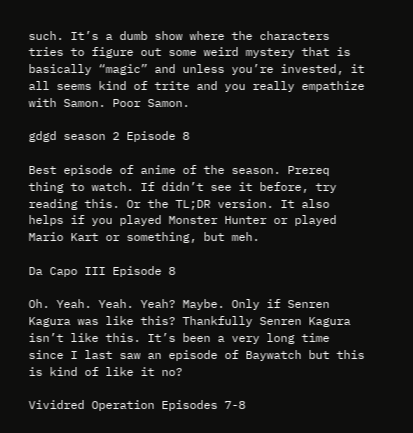such. It’s a dumb show where the characters tries to figure out some weird mystery that is basically “magic” and unless you’re invested, it all seems kind of trite and you really empathize with Samon. Poor Samon.

gdgd season 2 Episode 8

Best episode of anime of the season. Prereq thing to watch. If didn’t see it before, try reading this. Or the TL;DR version. It also helps if you played Monster Hunter or played Mario Kart or something, but meh.

Da Capo III Episode 8

Oh. Yeah. Yeah. Yeah? Maybe. Only if Senren Kagura was like this? Thankfully Senren Kagura isn’t like this. It’s been a very long time since I last saw an episode of Baywatch but this is kind of like it no?

Vividred Operation Episodes 7-8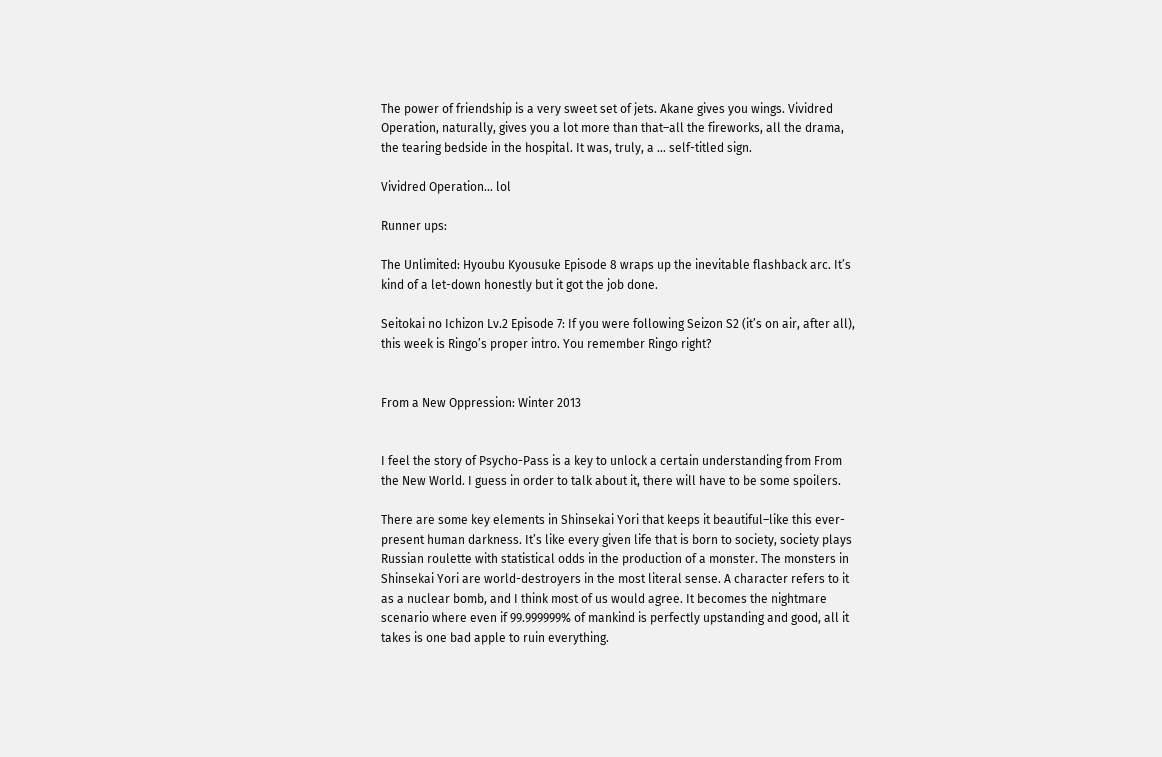The power of friendship is a very sweet set of jets. Akane gives you wings. Vividred Operation, naturally, gives you a lot more than that–all the fireworks, all the drama, the tearing bedside in the hospital. It was, truly, a … self-titled sign.

Vividred Operation... lol

Runner ups:

The Unlimited: Hyoubu Kyousuke Episode 8 wraps up the inevitable flashback arc. It’s kind of a let-down honestly but it got the job done.

Seitokai no Ichizon Lv.2 Episode 7: If you were following Seizon S2 (it’s on air, after all), this week is Ringo’s proper intro. You remember Ringo right?


From a New Oppression: Winter 2013


I feel the story of Psycho-Pass is a key to unlock a certain understanding from From the New World. I guess in order to talk about it, there will have to be some spoilers.

There are some key elements in Shinsekai Yori that keeps it beautiful–like this ever-present human darkness. It’s like every given life that is born to society, society plays Russian roulette with statistical odds in the production of a monster. The monsters in Shinsekai Yori are world-destroyers in the most literal sense. A character refers to it as a nuclear bomb, and I think most of us would agree. It becomes the nightmare scenario where even if 99.999999% of mankind is perfectly upstanding and good, all it takes is one bad apple to ruin everything.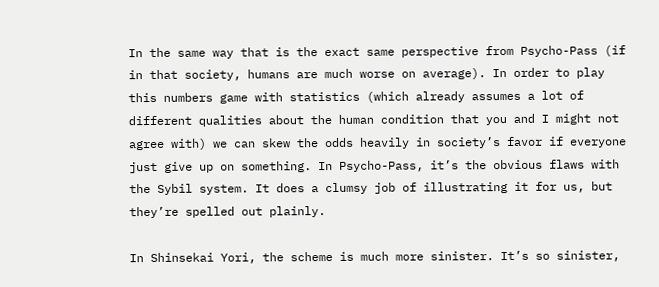In the same way that is the exact same perspective from Psycho-Pass (if in that society, humans are much worse on average). In order to play this numbers game with statistics (which already assumes a lot of different qualities about the human condition that you and I might not agree with) we can skew the odds heavily in society’s favor if everyone just give up on something. In Psycho-Pass, it’s the obvious flaws with the Sybil system. It does a clumsy job of illustrating it for us, but they’re spelled out plainly.

In Shinsekai Yori, the scheme is much more sinister. It’s so sinister,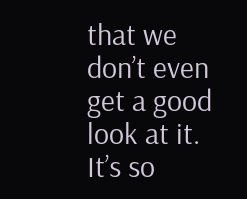that we don’t even get a good look at it. It’s so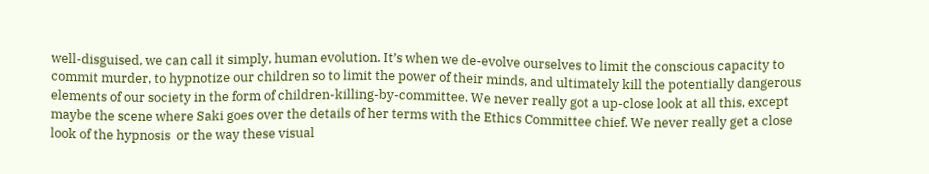well-disguised, we can call it simply, human evolution. It’s when we de-evolve ourselves to limit the conscious capacity to commit murder, to hypnotize our children so to limit the power of their minds, and ultimately kill the potentially dangerous elements of our society in the form of children-killing-by-committee. We never really got a up-close look at all this, except maybe the scene where Saki goes over the details of her terms with the Ethics Committee chief. We never really get a close look of the hypnosis  or the way these visual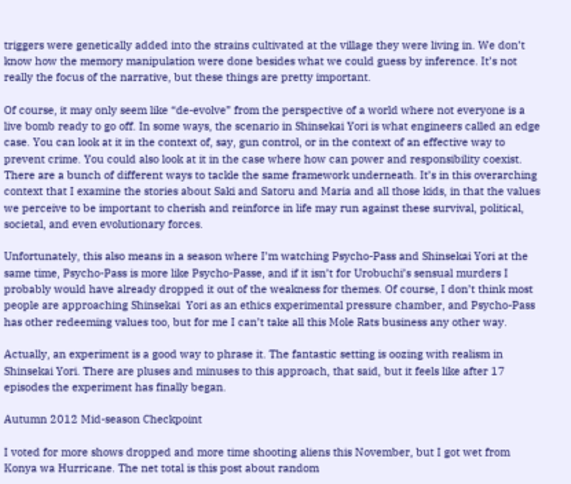triggers were genetically added into the strains cultivated at the village they were living in. We don’t know how the memory manipulation were done besides what we could guess by inference. It’s not really the focus of the narrative, but these things are pretty important.

Of course, it may only seem like “de-evolve” from the perspective of a world where not everyone is a live bomb ready to go off. In some ways, the scenario in Shinsekai Yori is what engineers called an edge case. You can look at it in the context of, say, gun control, or in the context of an effective way to prevent crime. You could also look at it in the case where how can power and responsibility coexist. There are a bunch of different ways to tackle the same framework underneath. It’s in this overarching context that I examine the stories about Saki and Satoru and Maria and all those kids, in that the values we perceive to be important to cherish and reinforce in life may run against these survival, political, societal, and even evolutionary forces.

Unfortunately, this also means in a season where I’m watching Psycho-Pass and Shinsekai Yori at the same time, Psycho-Pass is more like Psycho-Passe, and if it isn’t for Urobuchi’s sensual murders I probably would have already dropped it out of the weakness for themes. Of course, I don’t think most people are approaching Shinsekai  Yori as an ethics experimental pressure chamber, and Psycho-Pass has other redeeming values too, but for me I can’t take all this Mole Rats business any other way.

Actually, an experiment is a good way to phrase it. The fantastic setting is oozing with realism in Shinsekai Yori. There are pluses and minuses to this approach, that said, but it feels like after 17 episodes the experiment has finally began.

Autumn 2012 Mid-season Checkpoint

I voted for more shows dropped and more time shooting aliens this November, but I got wet from Konya wa Hurricane. The net total is this post about random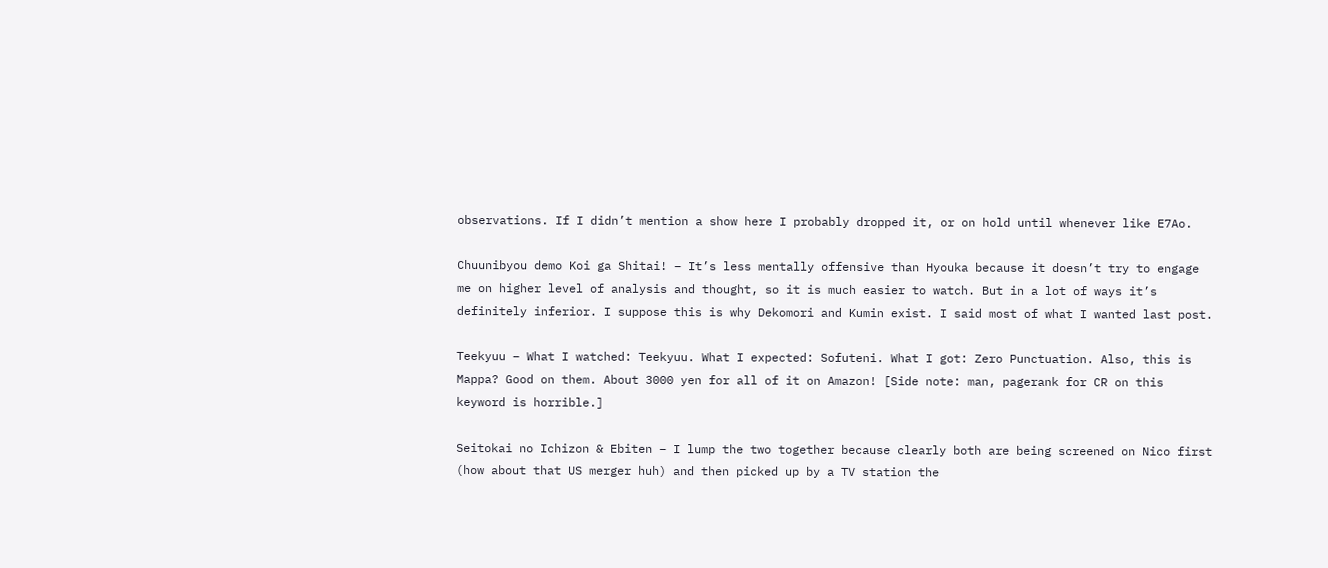observations. If I didn’t mention a show here I probably dropped it, or on hold until whenever like E7Ao.

Chuunibyou demo Koi ga Shitai! – It’s less mentally offensive than Hyouka because it doesn’t try to engage me on higher level of analysis and thought, so it is much easier to watch. But in a lot of ways it’s definitely inferior. I suppose this is why Dekomori and Kumin exist. I said most of what I wanted last post.

Teekyuu – What I watched: Teekyuu. What I expected: Sofuteni. What I got: Zero Punctuation. Also, this is Mappa? Good on them. About 3000 yen for all of it on Amazon! [Side note: man, pagerank for CR on this keyword is horrible.]

Seitokai no Ichizon & Ebiten – I lump the two together because clearly both are being screened on Nico first (how about that US merger huh) and then picked up by a TV station the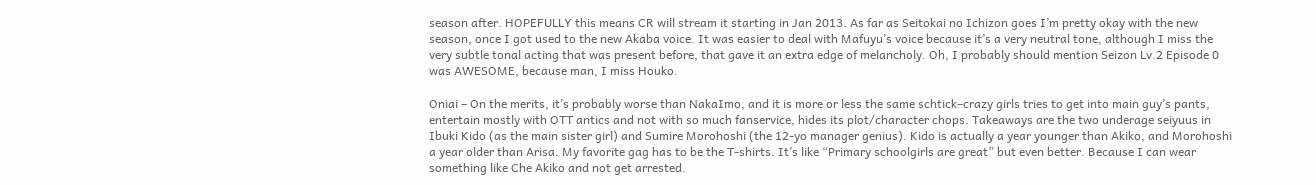season after. HOPEFULLY this means CR will stream it starting in Jan 2013. As far as Seitokai no Ichizon goes I’m pretty okay with the new season, once I got used to the new Akaba voice. It was easier to deal with Mafuyu’s voice because it’s a very neutral tone, although I miss the very subtle tonal acting that was present before, that gave it an extra edge of melancholy. Oh, I probably should mention Seizon Lv.2 Episode 0 was AWESOME, because man, I miss Houko.

Oniai – On the merits, it’s probably worse than NakaImo, and it is more or less the same schtick–crazy girls tries to get into main guy’s pants, entertain mostly with OTT antics and not with so much fanservice, hides its plot/character chops. Takeaways are the two underage seiyuus in Ibuki Kido (as the main sister girl) and Sumire Morohoshi (the 12-yo manager genius). Kido is actually a year younger than Akiko, and Morohoshi a year older than Arisa. My favorite gag has to be the T-shirts. It’s like “Primary schoolgirls are great” but even better. Because I can wear something like Che Akiko and not get arrested.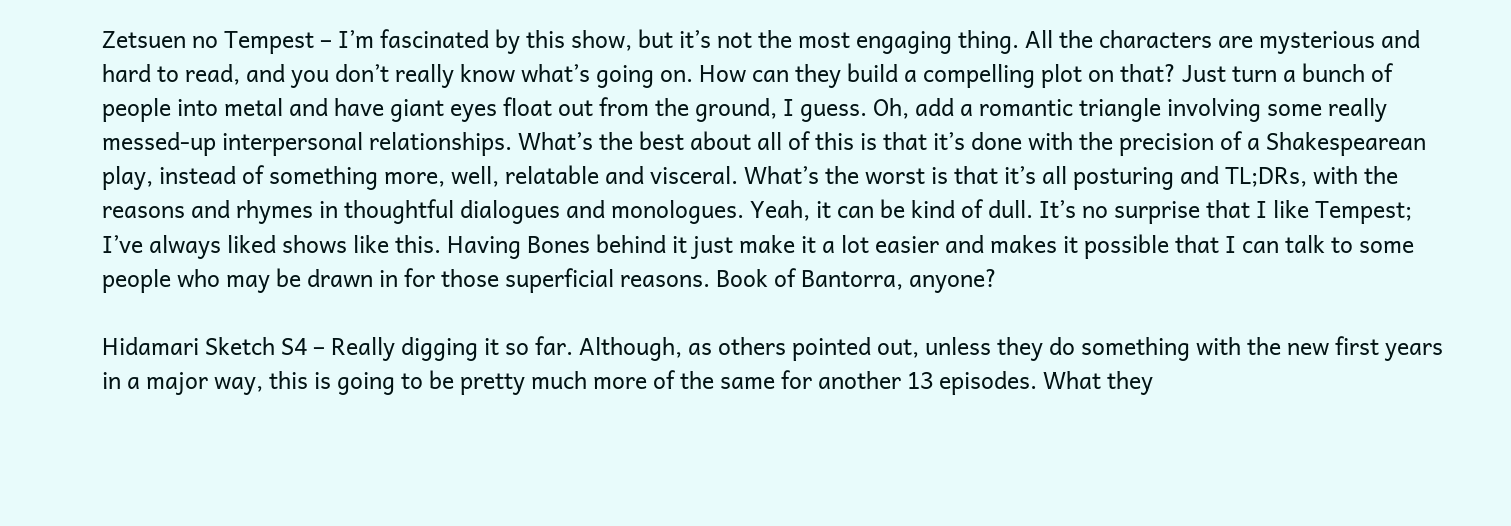Zetsuen no Tempest – I’m fascinated by this show, but it’s not the most engaging thing. All the characters are mysterious and hard to read, and you don’t really know what’s going on. How can they build a compelling plot on that? Just turn a bunch of people into metal and have giant eyes float out from the ground, I guess. Oh, add a romantic triangle involving some really messed-up interpersonal relationships. What’s the best about all of this is that it’s done with the precision of a Shakespearean play, instead of something more, well, relatable and visceral. What’s the worst is that it’s all posturing and TL;DRs, with the reasons and rhymes in thoughtful dialogues and monologues. Yeah, it can be kind of dull. It’s no surprise that I like Tempest; I’ve always liked shows like this. Having Bones behind it just make it a lot easier and makes it possible that I can talk to some people who may be drawn in for those superficial reasons. Book of Bantorra, anyone?

Hidamari Sketch S4 – Really digging it so far. Although, as others pointed out, unless they do something with the new first years in a major way, this is going to be pretty much more of the same for another 13 episodes. What they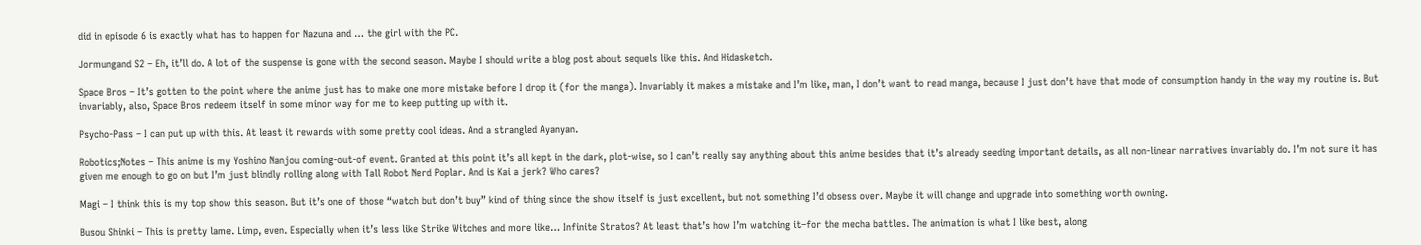did in episode 6 is exactly what has to happen for Nazuna and … the girl with the PC.

Jormungand S2 – Eh, it’ll do. A lot of the suspense is gone with the second season. Maybe I should write a blog post about sequels like this. And Hidasketch.

Space Bros – It’s gotten to the point where the anime just has to make one more mistake before I drop it (for the manga). Invariably it makes a mistake and I’m like, man, I don’t want to read manga, because I just don’t have that mode of consumption handy in the way my routine is. But invariably, also, Space Bros redeem itself in some minor way for me to keep putting up with it.

Psycho-Pass – I can put up with this. At least it rewards with some pretty cool ideas. And a strangled Ayanyan.

Robotics;Notes – This anime is my Yoshino Nanjou coming-out-of event. Granted at this point it’s all kept in the dark, plot-wise, so I can’t really say anything about this anime besides that it’s already seeding important details, as all non-linear narratives invariably do. I’m not sure it has given me enough to go on but I’m just blindly rolling along with Tall Robot Nerd Poplar. And is Kai a jerk? Who cares?

Magi – I think this is my top show this season. But it’s one of those “watch but don’t buy” kind of thing since the show itself is just excellent, but not something I’d obsess over. Maybe it will change and upgrade into something worth owning.

Busou Shinki – This is pretty lame. Limp, even. Especially when it’s less like Strike Witches and more like… Infinite Stratos? At least that’s how I’m watching it–for the mecha battles. The animation is what I like best, along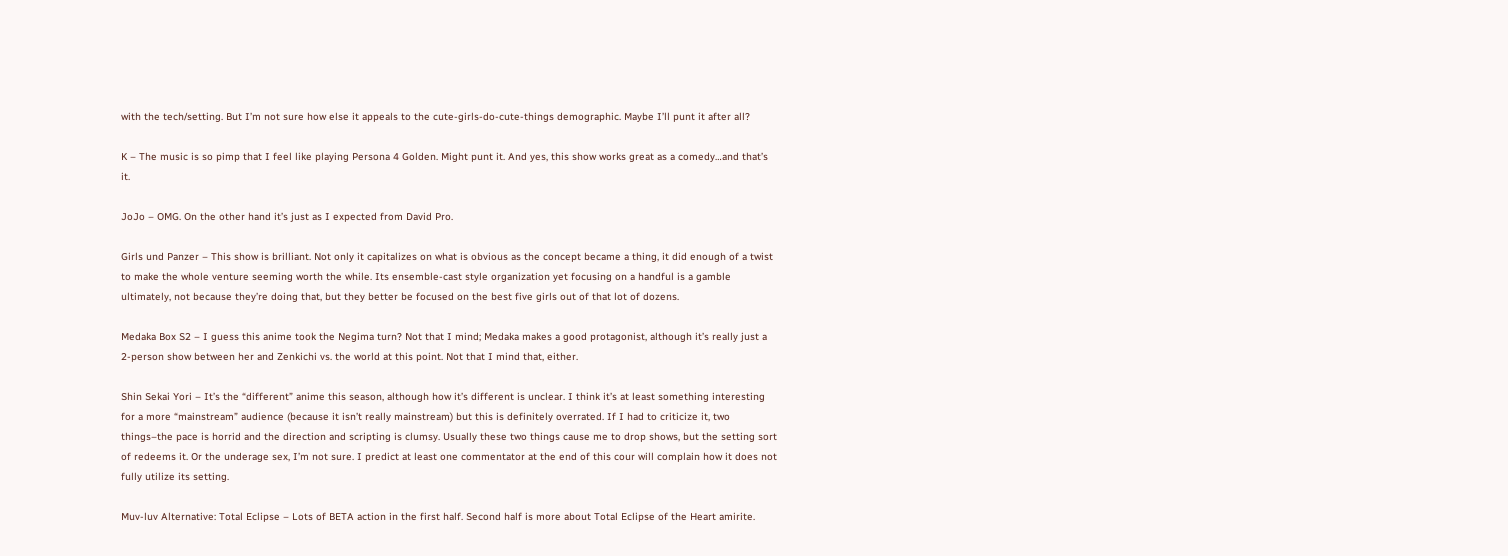with the tech/setting. But I’m not sure how else it appeals to the cute-girls-do-cute-things demographic. Maybe I’ll punt it after all?

K – The music is so pimp that I feel like playing Persona 4 Golden. Might punt it. And yes, this show works great as a comedy…and that’s it.

JoJo – OMG. On the other hand it’s just as I expected from David Pro.

Girls und Panzer – This show is brilliant. Not only it capitalizes on what is obvious as the concept became a thing, it did enough of a twist to make the whole venture seeming worth the while. Its ensemble-cast style organization yet focusing on a handful is a gamble ultimately, not because they’re doing that, but they better be focused on the best five girls out of that lot of dozens.

Medaka Box S2 – I guess this anime took the Negima turn? Not that I mind; Medaka makes a good protagonist, although it’s really just a 2-person show between her and Zenkichi vs. the world at this point. Not that I mind that, either.

Shin Sekai Yori – It’s the “different” anime this season, although how it’s different is unclear. I think it’s at least something interesting for a more “mainstream” audience (because it isn’t really mainstream) but this is definitely overrated. If I had to criticize it, two things–the pace is horrid and the direction and scripting is clumsy. Usually these two things cause me to drop shows, but the setting sort of redeems it. Or the underage sex, I’m not sure. I predict at least one commentator at the end of this cour will complain how it does not fully utilize its setting.

Muv-luv Alternative: Total Eclipse – Lots of BETA action in the first half. Second half is more about Total Eclipse of the Heart amirite.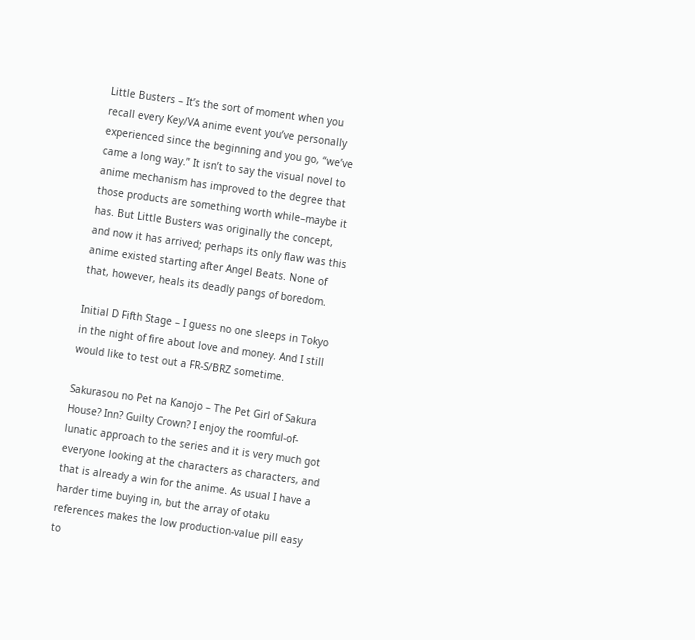Little Busters – It’s the sort of moment when you recall every Key/VA anime event you’ve personally experienced since the beginning and you go, “we’ve came a long way.” It isn’t to say the visual novel to anime mechanism has improved to the degree that those products are something worth while–maybe it has. But Little Busters was originally the concept, and now it has arrived; perhaps its only flaw was this anime existed starting after Angel Beats. None of that, however, heals its deadly pangs of boredom.

Initial D Fifth Stage – I guess no one sleeps in Tokyo in the night of fire about love and money. And I still would like to test out a FR-S/BRZ sometime.

Sakurasou no Pet na Kanojo – The Pet Girl of Sakura House? Inn? Guilty Crown? I enjoy the roomful-of-lunatic approach to the series and it is very much got everyone looking at the characters as characters, and that is already a win for the anime. As usual I have a harder time buying in, but the array of otaku references makes the low production-value pill easy to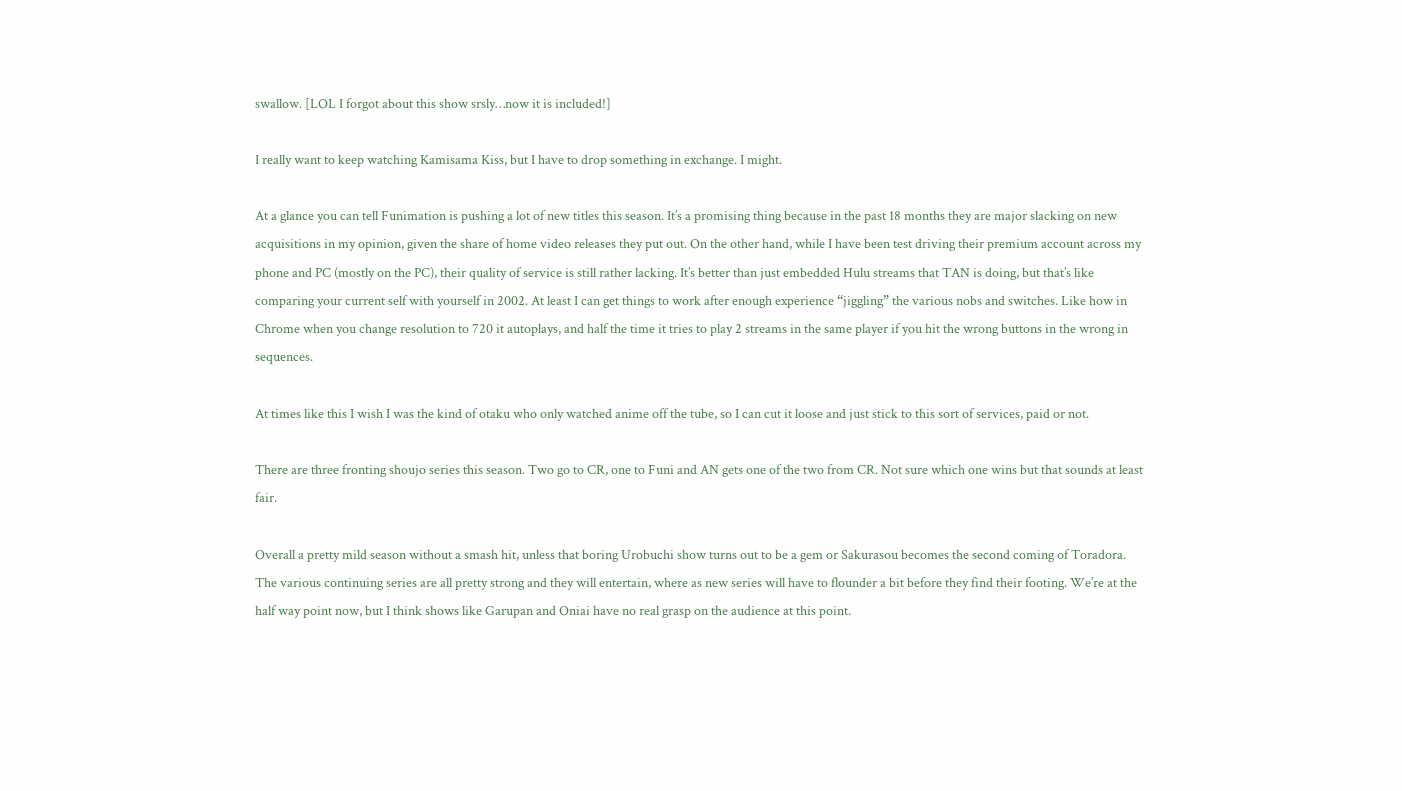swallow. [LOL I forgot about this show srsly…now it is included!]

I really want to keep watching Kamisama Kiss, but I have to drop something in exchange. I might.

At a glance you can tell Funimation is pushing a lot of new titles this season. It’s a promising thing because in the past 18 months they are major slacking on new acquisitions in my opinion, given the share of home video releases they put out. On the other hand, while I have been test driving their premium account across my phone and PC (mostly on the PC), their quality of service is still rather lacking. It’s better than just embedded Hulu streams that TAN is doing, but that’s like comparing your current self with yourself in 2002. At least I can get things to work after enough experience “jiggling” the various nobs and switches. Like how in Chrome when you change resolution to 720 it autoplays, and half the time it tries to play 2 streams in the same player if you hit the wrong buttons in the wrong in sequences.

At times like this I wish I was the kind of otaku who only watched anime off the tube, so I can cut it loose and just stick to this sort of services, paid or not.

There are three fronting shoujo series this season. Two go to CR, one to Funi and AN gets one of the two from CR. Not sure which one wins but that sounds at least fair.

Overall a pretty mild season without a smash hit, unless that boring Urobuchi show turns out to be a gem or Sakurasou becomes the second coming of Toradora. The various continuing series are all pretty strong and they will entertain, where as new series will have to flounder a bit before they find their footing. We’re at the half way point now, but I think shows like Garupan and Oniai have no real grasp on the audience at this point.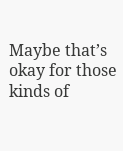Maybe that’s okay for those kinds of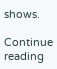shows.

Continue reading